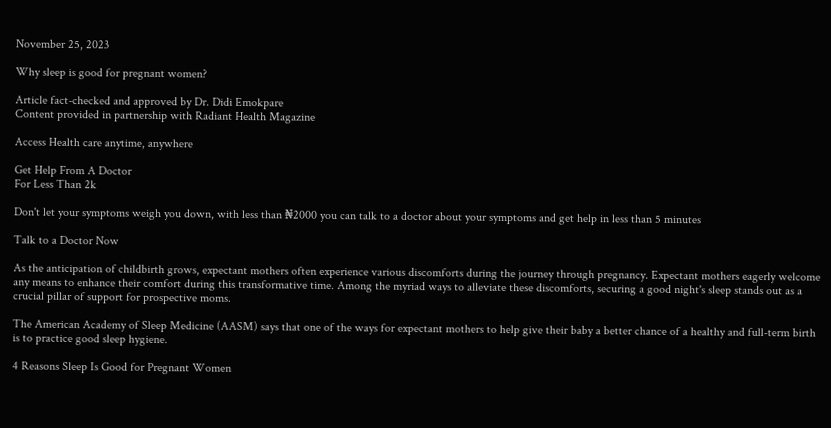November 25, 2023

Why sleep is good for pregnant women?

Article fact-checked and approved by Dr. Didi Emokpare
Content provided in partnership with Radiant Health Magazine

Access Health care anytime, anywhere

Get Help From A Doctor
For Less Than 2k

Don't let your symptoms weigh you down, with less than ₦2000 you can talk to a doctor about your symptoms and get help in less than 5 minutes

Talk to a Doctor Now

As the anticipation of childbirth grows, expectant mothers often experience various discomforts during the journey through pregnancy. Expectant mothers eagerly welcome any means to enhance their comfort during this transformative time. Among the myriad ways to alleviate these discomforts, securing a good night's sleep stands out as a crucial pillar of support for prospective moms.

The American Academy of Sleep Medicine (AASM) says that one of the ways for expectant mothers to help give their baby a better chance of a healthy and full-term birth is to practice good sleep hygiene.

4 Reasons Sleep Is Good for Pregnant Women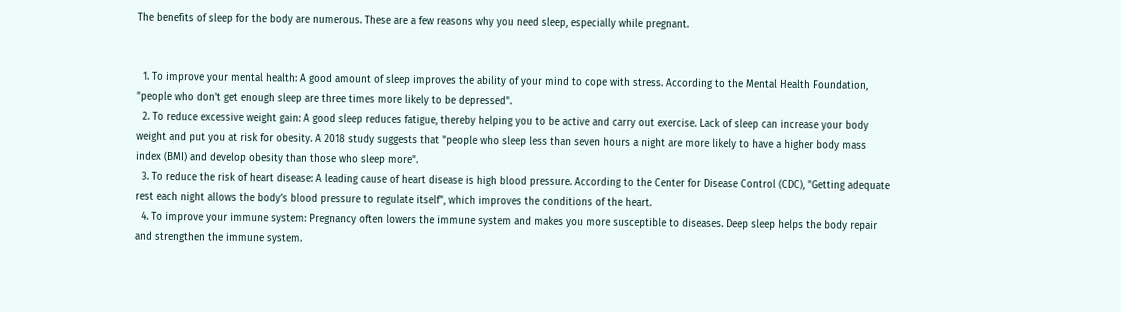The benefits of sleep for the body are numerous. These are a few reasons why you need sleep, especially while pregnant.


  1. To improve your mental health: A good amount of sleep improves the ability of your mind to cope with stress. According to the Mental Health Foundation, "people who don't get enough sleep are three times more likely to be depressed".
  2. To reduce excessive weight gain: A good sleep reduces fatigue, thereby helping you to be active and carry out exercise. Lack of sleep can increase your body weight and put you at risk for obesity. A 2018 study suggests that "people who sleep less than seven hours a night are more likely to have a higher body mass index (BMI) and develop obesity than those who sleep more".
  3. To reduce the risk of heart disease: A leading cause of heart disease is high blood pressure. According to the Center for Disease Control (CDC), "Getting adequate rest each night allows the body’s blood pressure to regulate itself", which improves the conditions of the heart.
  4. To improve your immune system: Pregnancy often lowers the immune system and makes you more susceptible to diseases. Deep sleep helps the body repair and strengthen the immune system.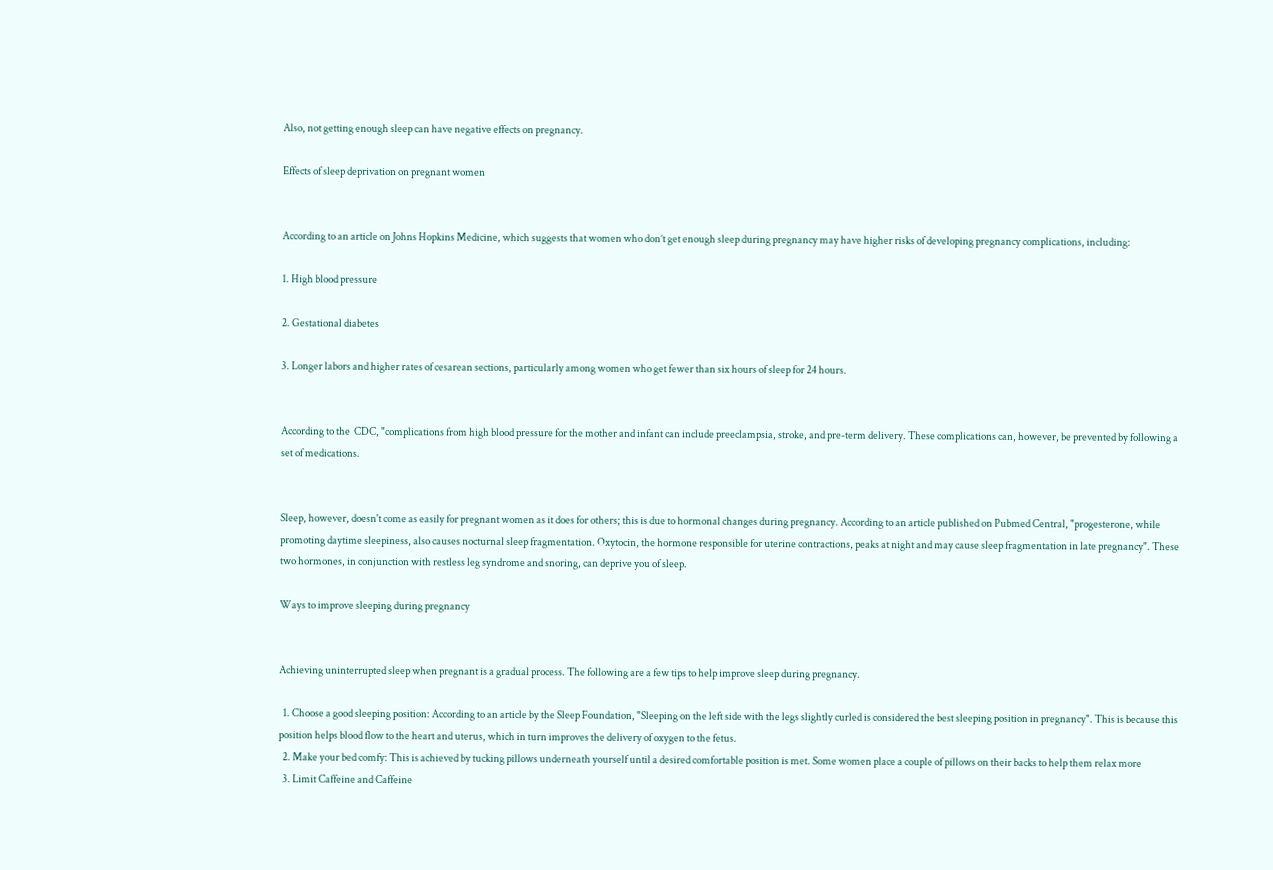Also, not getting enough sleep can have negative effects on pregnancy.

Effects of sleep deprivation on pregnant women


According to an article on Johns Hopkins Medicine, which suggests that women who don’t get enough sleep during pregnancy may have higher risks of developing pregnancy complications, including:

1. High blood pressure

2. Gestational diabetes

3. Longer labors and higher rates of cesarean sections, particularly among women who get fewer than six hours of sleep for 24 hours.


According to the  CDC, "complications from high blood pressure for the mother and infant can include preeclampsia, stroke, and pre-term delivery. These complications can, however, be prevented by following a set of medications.


Sleep, however, doesn't come as easily for pregnant women as it does for others; this is due to hormonal changes during pregnancy. According to an article published on Pubmed Central, "progesterone, while promoting daytime sleepiness, also causes nocturnal sleep fragmentation. Oxytocin, the hormone responsible for uterine contractions, peaks at night and may cause sleep fragmentation in late pregnancy". These two hormones, in conjunction with restless leg syndrome and snoring, can deprive you of sleep.

Ways to improve sleeping during pregnancy


Achieving uninterrupted sleep when pregnant is a gradual process. The following are a few tips to help improve sleep during pregnancy.

  1. Choose a good sleeping position: According to an article by the Sleep Foundation, "Sleeping on the left side with the legs slightly curled is considered the best sleeping position in pregnancy". This is because this position helps blood flow to the heart and uterus, which in turn improves the delivery of oxygen to the fetus.
  2. Make your bed comfy: This is achieved by tucking pillows underneath yourself until a desired comfortable position is met. Some women place a couple of pillows on their backs to help them relax more
  3. Limit Caffeine and Caffeine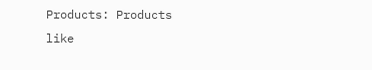Products: Products like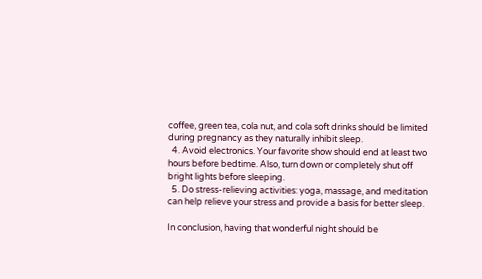coffee, green tea, cola nut, and cola soft drinks should be limited during pregnancy as they naturally inhibit sleep.
  4. Avoid electronics. Your favorite show should end at least two hours before bedtime. Also, turn down or completely shut off bright lights before sleeping.
  5. Do stress-relieving activities: yoga, massage, and meditation can help relieve your stress and provide a basis for better sleep.

In conclusion, having that wonderful night should be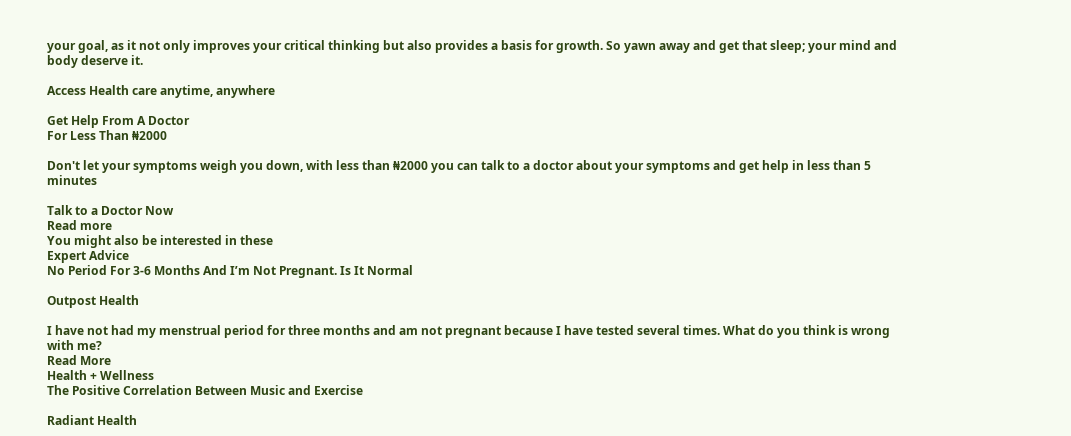your goal, as it not only improves your critical thinking but also provides a basis for growth. So yawn away and get that sleep; your mind and body deserve it.

Access Health care anytime, anywhere

Get Help From A Doctor
For Less Than ₦2000

Don't let your symptoms weigh you down, with less than ₦2000 you can talk to a doctor about your symptoms and get help in less than 5 minutes

Talk to a Doctor Now
Read more
You might also be interested in these
Expert Advice
No Period For 3-6 Months And I’m Not Pregnant. Is It Normal

Outpost Health

I have not had my menstrual period for three months and am not pregnant because I have tested several times. What do you think is wrong with me?
Read More
Health + Wellness
The Positive Correlation Between Music and Exercise

Radiant Health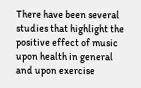There have been several studies that highlight the positive effect of music upon health in general and upon exercise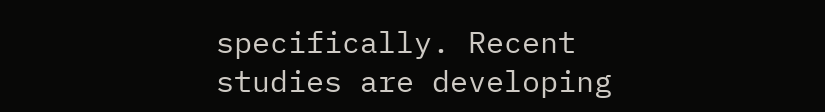specifically. Recent studies are developing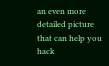an even more detailed picture that can help you hack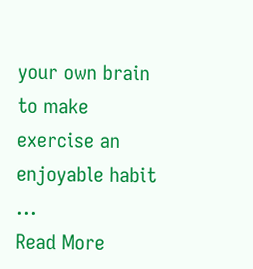your own brain to make exercise an enjoyable habit ...
Read More